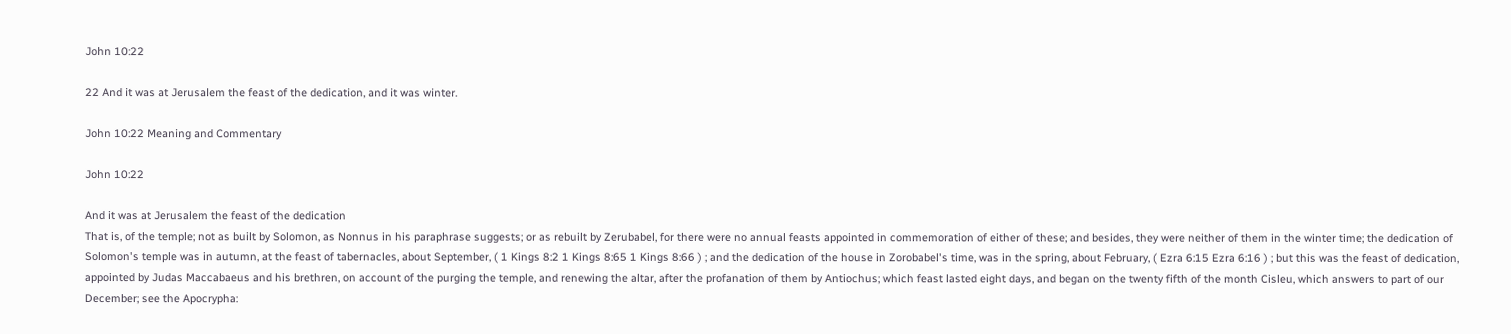John 10:22

22 And it was at Jerusalem the feast of the dedication, and it was winter.

John 10:22 Meaning and Commentary

John 10:22

And it was at Jerusalem the feast of the dedication
That is, of the temple; not as built by Solomon, as Nonnus in his paraphrase suggests; or as rebuilt by Zerubabel, for there were no annual feasts appointed in commemoration of either of these; and besides, they were neither of them in the winter time; the dedication of Solomon's temple was in autumn, at the feast of tabernacles, about September, ( 1 Kings 8:2 1 Kings 8:65 1 Kings 8:66 ) ; and the dedication of the house in Zorobabel's time, was in the spring, about February, ( Ezra 6:15 Ezra 6:16 ) ; but this was the feast of dedication, appointed by Judas Maccabaeus and his brethren, on account of the purging the temple, and renewing the altar, after the profanation of them by Antiochus; which feast lasted eight days, and began on the twenty fifth of the month Cisleu, which answers to part of our December; see the Apocrypha: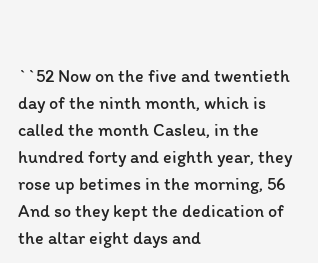``52 Now on the five and twentieth day of the ninth month, which is called the month Casleu, in the hundred forty and eighth year, they rose up betimes in the morning, 56 And so they kept the dedication of the altar eight days and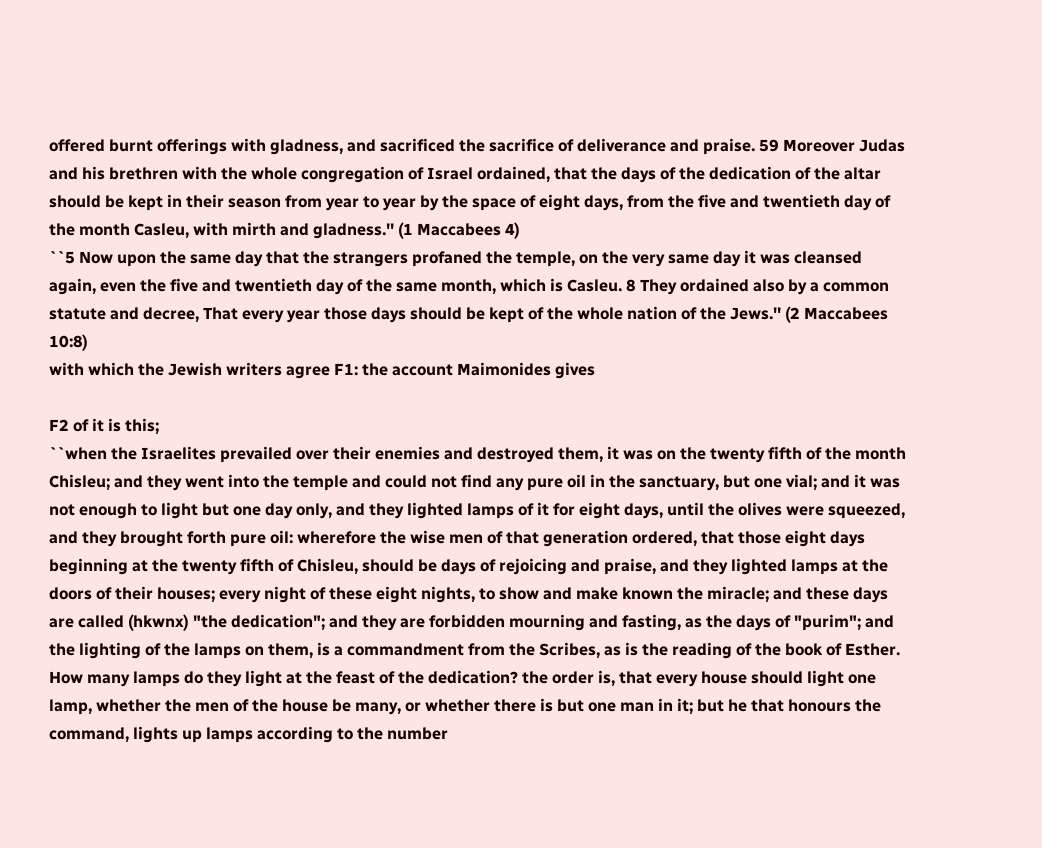offered burnt offerings with gladness, and sacrificed the sacrifice of deliverance and praise. 59 Moreover Judas and his brethren with the whole congregation of Israel ordained, that the days of the dedication of the altar should be kept in their season from year to year by the space of eight days, from the five and twentieth day of the month Casleu, with mirth and gladness.'' (1 Maccabees 4)
``5 Now upon the same day that the strangers profaned the temple, on the very same day it was cleansed again, even the five and twentieth day of the same month, which is Casleu. 8 They ordained also by a common statute and decree, That every year those days should be kept of the whole nation of the Jews.'' (2 Maccabees 10:8)
with which the Jewish writers agree F1: the account Maimonides gives

F2 of it is this;
``when the Israelites prevailed over their enemies and destroyed them, it was on the twenty fifth of the month Chisleu; and they went into the temple and could not find any pure oil in the sanctuary, but one vial; and it was not enough to light but one day only, and they lighted lamps of it for eight days, until the olives were squeezed, and they brought forth pure oil: wherefore the wise men of that generation ordered, that those eight days beginning at the twenty fifth of Chisleu, should be days of rejoicing and praise, and they lighted lamps at the doors of their houses; every night of these eight nights, to show and make known the miracle; and these days are called (hkwnx) "the dedication"; and they are forbidden mourning and fasting, as the days of "purim"; and the lighting of the lamps on them, is a commandment from the Scribes, as is the reading of the book of Esther. How many lamps do they light at the feast of the dedication? the order is, that every house should light one lamp, whether the men of the house be many, or whether there is but one man in it; but he that honours the command, lights up lamps according to the number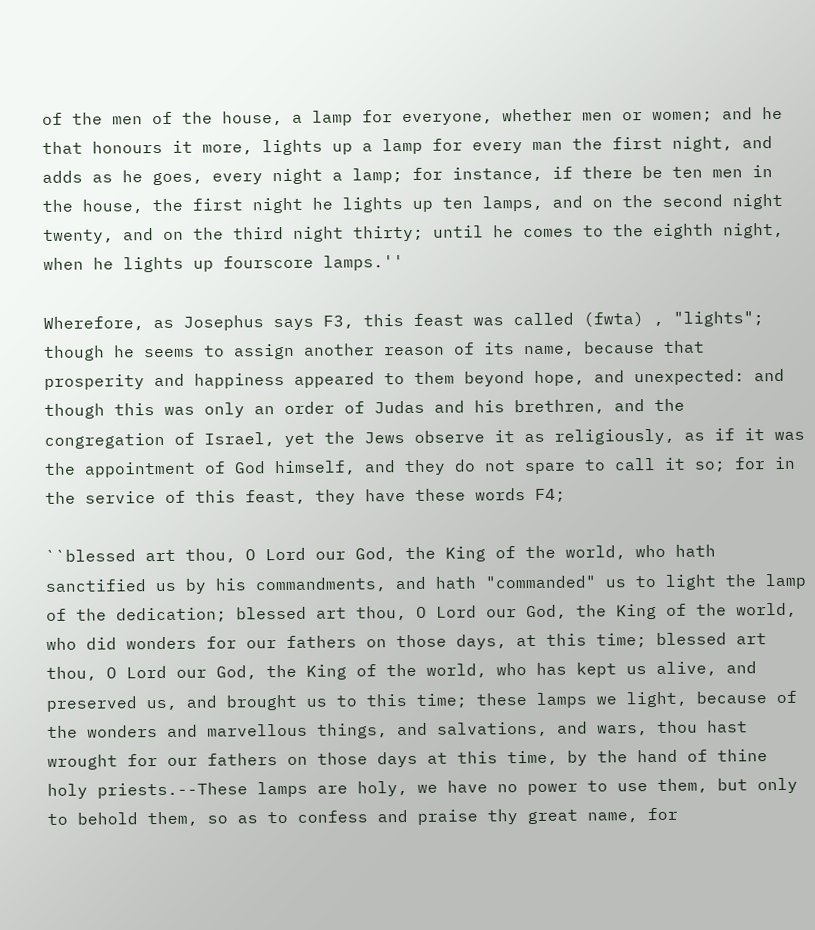of the men of the house, a lamp for everyone, whether men or women; and he that honours it more, lights up a lamp for every man the first night, and adds as he goes, every night a lamp; for instance, if there be ten men in the house, the first night he lights up ten lamps, and on the second night twenty, and on the third night thirty; until he comes to the eighth night, when he lights up fourscore lamps.''

Wherefore, as Josephus says F3, this feast was called (fwta) , "lights"; though he seems to assign another reason of its name, because that prosperity and happiness appeared to them beyond hope, and unexpected: and though this was only an order of Judas and his brethren, and the congregation of Israel, yet the Jews observe it as religiously, as if it was the appointment of God himself, and they do not spare to call it so; for in the service of this feast, they have these words F4;

``blessed art thou, O Lord our God, the King of the world, who hath sanctified us by his commandments, and hath "commanded" us to light the lamp of the dedication; blessed art thou, O Lord our God, the King of the world, who did wonders for our fathers on those days, at this time; blessed art thou, O Lord our God, the King of the world, who has kept us alive, and preserved us, and brought us to this time; these lamps we light, because of the wonders and marvellous things, and salvations, and wars, thou hast wrought for our fathers on those days at this time, by the hand of thine holy priests.--These lamps are holy, we have no power to use them, but only to behold them, so as to confess and praise thy great name, for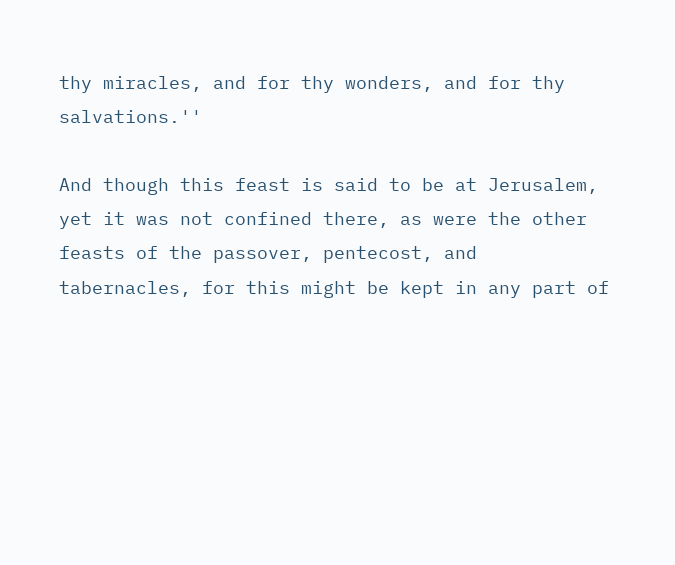thy miracles, and for thy wonders, and for thy salvations.''

And though this feast is said to be at Jerusalem, yet it was not confined there, as were the other feasts of the passover, pentecost, and tabernacles, for this might be kept in any part of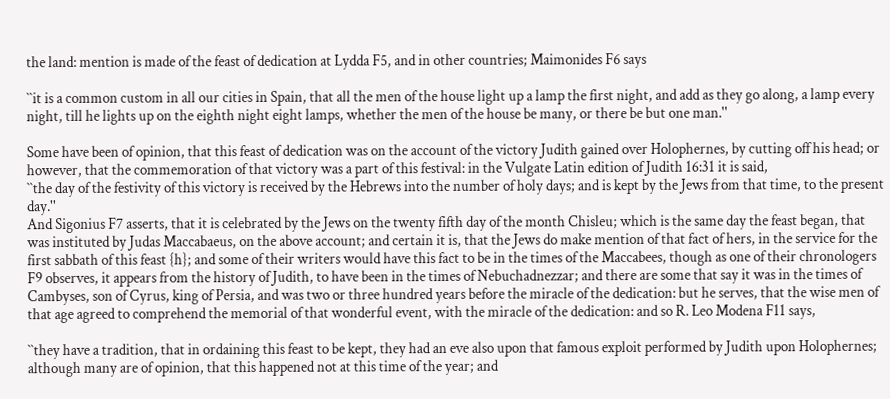the land: mention is made of the feast of dedication at Lydda F5, and in other countries; Maimonides F6 says

``it is a common custom in all our cities in Spain, that all the men of the house light up a lamp the first night, and add as they go along, a lamp every night, till he lights up on the eighth night eight lamps, whether the men of the house be many, or there be but one man.''

Some have been of opinion, that this feast of dedication was on the account of the victory Judith gained over Holophernes, by cutting off his head; or however, that the commemoration of that victory was a part of this festival: in the Vulgate Latin edition of Judith 16:31 it is said,
``the day of the festivity of this victory is received by the Hebrews into the number of holy days; and is kept by the Jews from that time, to the present day.''
And Sigonius F7 asserts, that it is celebrated by the Jews on the twenty fifth day of the month Chisleu; which is the same day the feast began, that was instituted by Judas Maccabaeus, on the above account; and certain it is, that the Jews do make mention of that fact of hers, in the service for the first sabbath of this feast {h}; and some of their writers would have this fact to be in the times of the Maccabees, though as one of their chronologers F9 observes, it appears from the history of Judith, to have been in the times of Nebuchadnezzar; and there are some that say it was in the times of Cambyses, son of Cyrus, king of Persia, and was two or three hundred years before the miracle of the dedication: but he serves, that the wise men of that age agreed to comprehend the memorial of that wonderful event, with the miracle of the dedication: and so R. Leo Modena F11 says,

``they have a tradition, that in ordaining this feast to be kept, they had an eve also upon that famous exploit performed by Judith upon Holophernes; although many are of opinion, that this happened not at this time of the year; and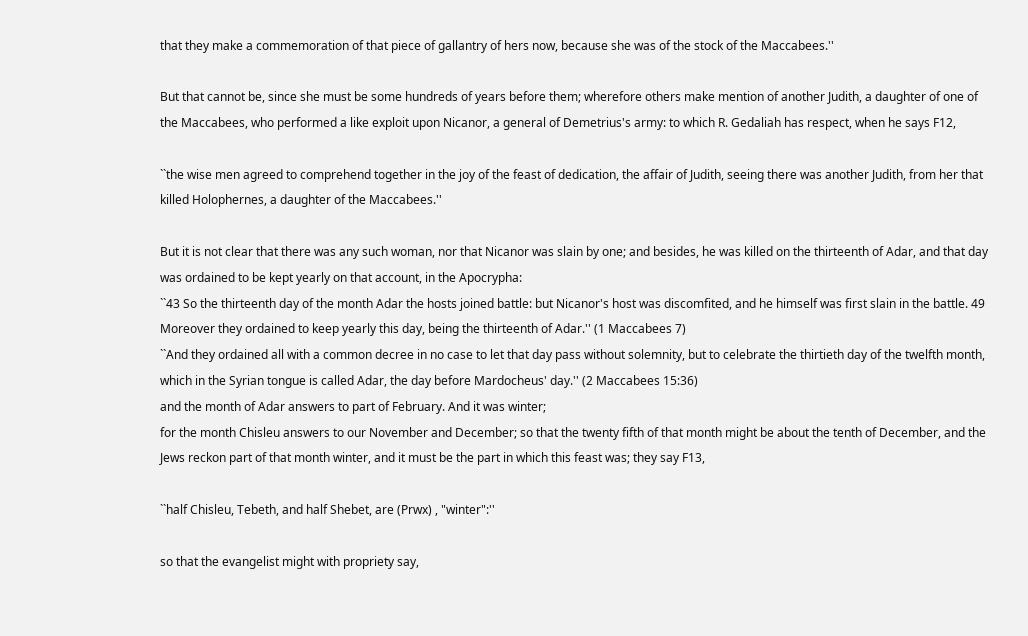that they make a commemoration of that piece of gallantry of hers now, because she was of the stock of the Maccabees.''

But that cannot be, since she must be some hundreds of years before them; wherefore others make mention of another Judith, a daughter of one of the Maccabees, who performed a like exploit upon Nicanor, a general of Demetrius's army: to which R. Gedaliah has respect, when he says F12,

``the wise men agreed to comprehend together in the joy of the feast of dedication, the affair of Judith, seeing there was another Judith, from her that killed Holophernes, a daughter of the Maccabees.''

But it is not clear that there was any such woman, nor that Nicanor was slain by one; and besides, he was killed on the thirteenth of Adar, and that day was ordained to be kept yearly on that account, in the Apocrypha:
``43 So the thirteenth day of the month Adar the hosts joined battle: but Nicanor's host was discomfited, and he himself was first slain in the battle. 49 Moreover they ordained to keep yearly this day, being the thirteenth of Adar.'' (1 Maccabees 7)
``And they ordained all with a common decree in no case to let that day pass without solemnity, but to celebrate the thirtieth day of the twelfth month, which in the Syrian tongue is called Adar, the day before Mardocheus' day.'' (2 Maccabees 15:36)
and the month of Adar answers to part of February. And it was winter;
for the month Chisleu answers to our November and December; so that the twenty fifth of that month might be about the tenth of December, and the Jews reckon part of that month winter, and it must be the part in which this feast was; they say F13,

``half Chisleu, Tebeth, and half Shebet, are (Prwx) , "winter":''

so that the evangelist might with propriety say,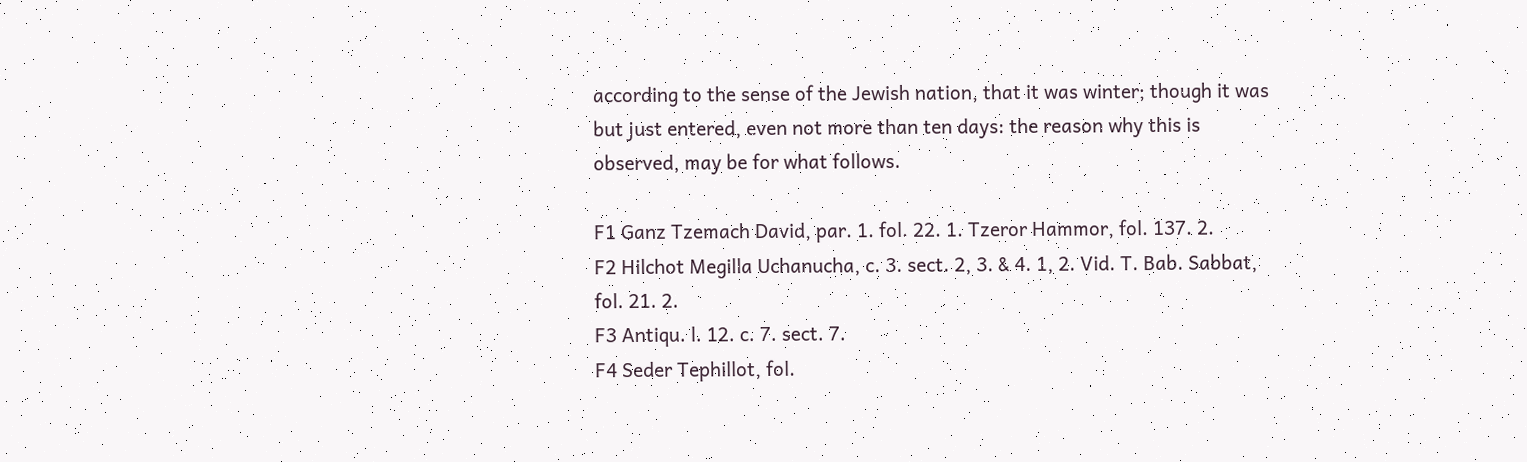according to the sense of the Jewish nation, that it was winter; though it was but just entered, even not more than ten days: the reason why this is observed, may be for what follows.

F1 Ganz Tzemach David, par. 1. fol. 22. 1. Tzeror Hammor, fol. 137. 2.
F2 Hilchot Megilla Uchanucha, c. 3. sect. 2, 3. & 4. 1, 2. Vid. T. Bab. Sabbat, fol. 21. 2.
F3 Antiqu. l. 12. c. 7. sect. 7.
F4 Seder Tephillot, fol.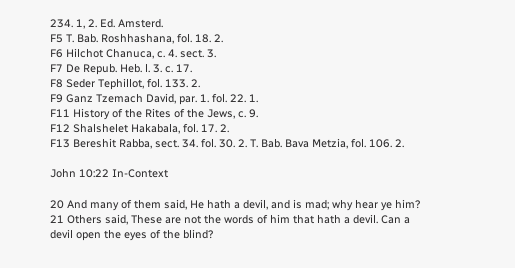234. 1, 2. Ed. Amsterd.
F5 T. Bab. Roshhashana, fol. 18. 2.
F6 Hilchot Chanuca, c. 4. sect. 3.
F7 De Repub. Heb. l. 3. c. 17.
F8 Seder Tephillot, fol. 133. 2.
F9 Ganz Tzemach David, par. 1. fol. 22. 1.
F11 History of the Rites of the Jews, c. 9.
F12 Shalshelet Hakabala, fol. 17. 2.
F13 Bereshit Rabba, sect. 34. fol. 30. 2. T. Bab. Bava Metzia, fol. 106. 2.

John 10:22 In-Context

20 And many of them said, He hath a devil, and is mad; why hear ye him?
21 Others said, These are not the words of him that hath a devil. Can a devil open the eyes of the blind?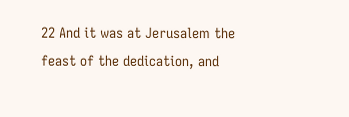22 And it was at Jerusalem the feast of the dedication, and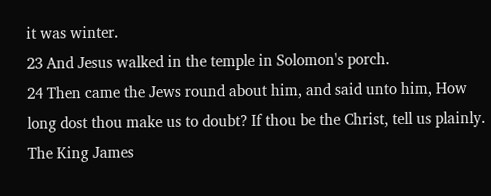it was winter.
23 And Jesus walked in the temple in Solomon's porch.
24 Then came the Jews round about him, and said unto him, How long dost thou make us to doubt? If thou be the Christ, tell us plainly.
The King James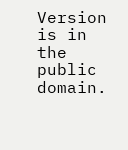Version is in the public domain.